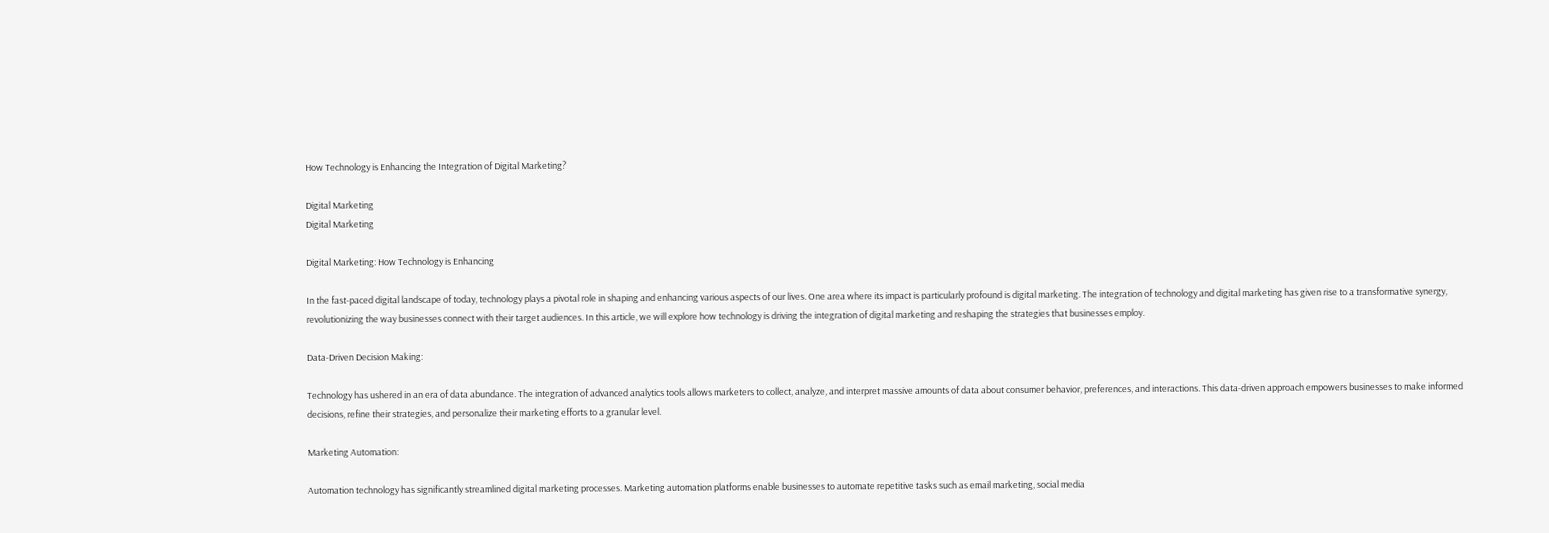How Technology is Enhancing the Integration of Digital Marketing?

Digital Marketing
Digital Marketing

Digital Marketing: How Technology is Enhancing

In the fast-paced digital landscape of today, technology plays a pivotal role in shaping and enhancing various aspects of our lives. One area where its impact is particularly profound is digital marketing. The integration of technology and digital marketing has given rise to a transformative synergy, revolutionizing the way businesses connect with their target audiences. In this article, we will explore how technology is driving the integration of digital marketing and reshaping the strategies that businesses employ.

Data-Driven Decision Making:

Technology has ushered in an era of data abundance. The integration of advanced analytics tools allows marketers to collect, analyze, and interpret massive amounts of data about consumer behavior, preferences, and interactions. This data-driven approach empowers businesses to make informed decisions, refine their strategies, and personalize their marketing efforts to a granular level.

Marketing Automation:

Automation technology has significantly streamlined digital marketing processes. Marketing automation platforms enable businesses to automate repetitive tasks such as email marketing, social media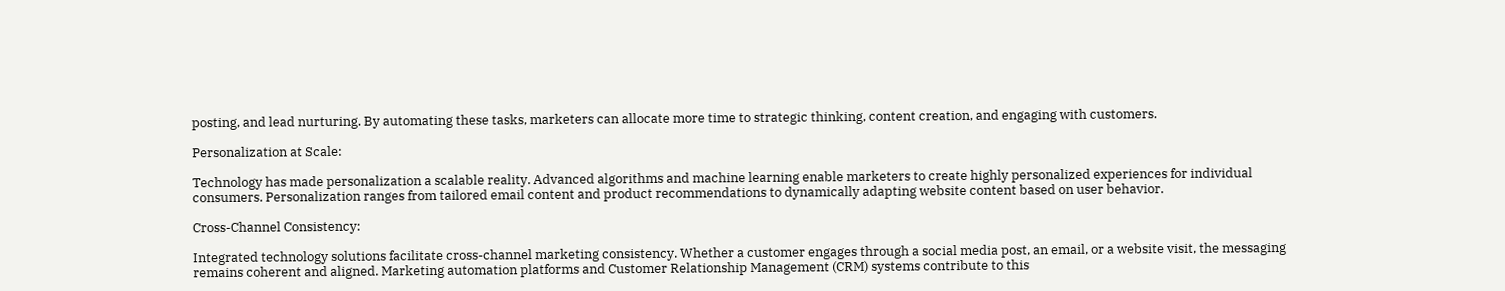posting, and lead nurturing. By automating these tasks, marketers can allocate more time to strategic thinking, content creation, and engaging with customers.

Personalization at Scale:

Technology has made personalization a scalable reality. Advanced algorithms and machine learning enable marketers to create highly personalized experiences for individual consumers. Personalization ranges from tailored email content and product recommendations to dynamically adapting website content based on user behavior.

Cross-Channel Consistency:

Integrated technology solutions facilitate cross-channel marketing consistency. Whether a customer engages through a social media post, an email, or a website visit, the messaging remains coherent and aligned. Marketing automation platforms and Customer Relationship Management (CRM) systems contribute to this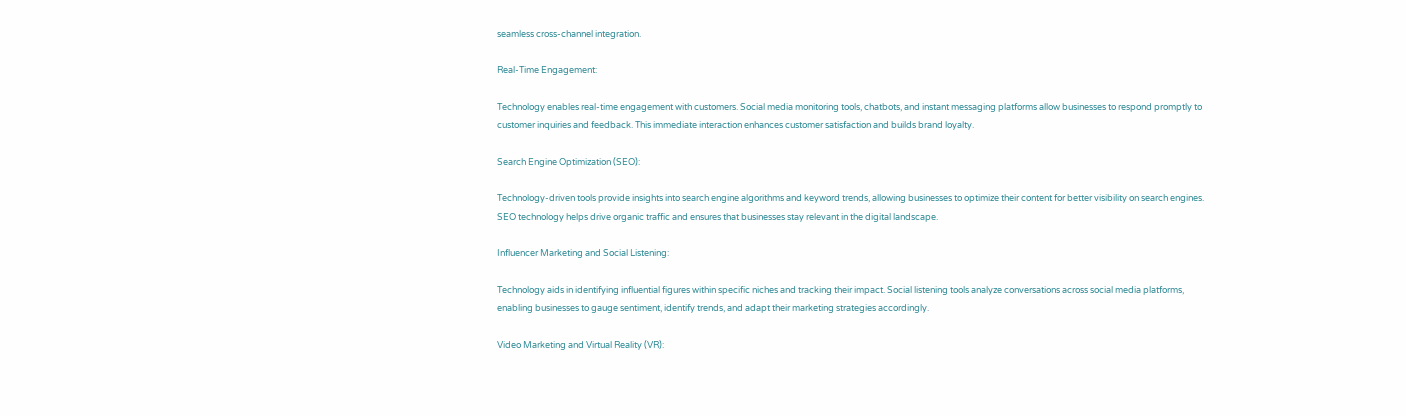seamless cross-channel integration.

Real-Time Engagement:

Technology enables real-time engagement with customers. Social media monitoring tools, chatbots, and instant messaging platforms allow businesses to respond promptly to customer inquiries and feedback. This immediate interaction enhances customer satisfaction and builds brand loyalty.

Search Engine Optimization (SEO):

Technology-driven tools provide insights into search engine algorithms and keyword trends, allowing businesses to optimize their content for better visibility on search engines. SEO technology helps drive organic traffic and ensures that businesses stay relevant in the digital landscape.

Influencer Marketing and Social Listening:

Technology aids in identifying influential figures within specific niches and tracking their impact. Social listening tools analyze conversations across social media platforms, enabling businesses to gauge sentiment, identify trends, and adapt their marketing strategies accordingly.

Video Marketing and Virtual Reality (VR):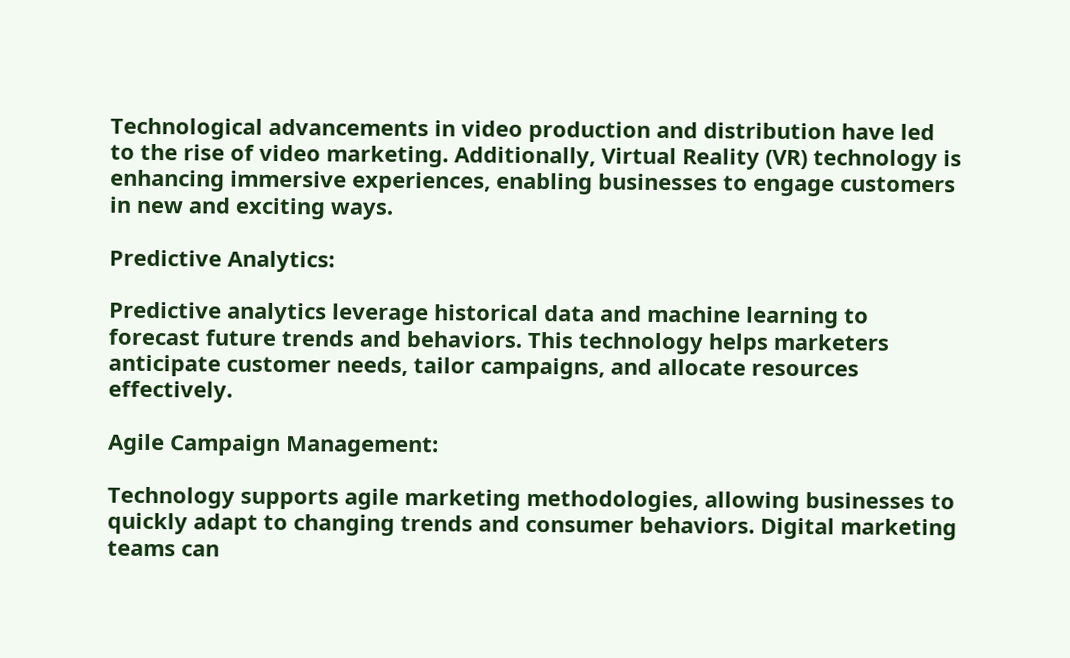Technological advancements in video production and distribution have led to the rise of video marketing. Additionally, Virtual Reality (VR) technology is enhancing immersive experiences, enabling businesses to engage customers in new and exciting ways.

Predictive Analytics:

Predictive analytics leverage historical data and machine learning to forecast future trends and behaviors. This technology helps marketers anticipate customer needs, tailor campaigns, and allocate resources effectively.

Agile Campaign Management:

Technology supports agile marketing methodologies, allowing businesses to quickly adapt to changing trends and consumer behaviors. Digital marketing teams can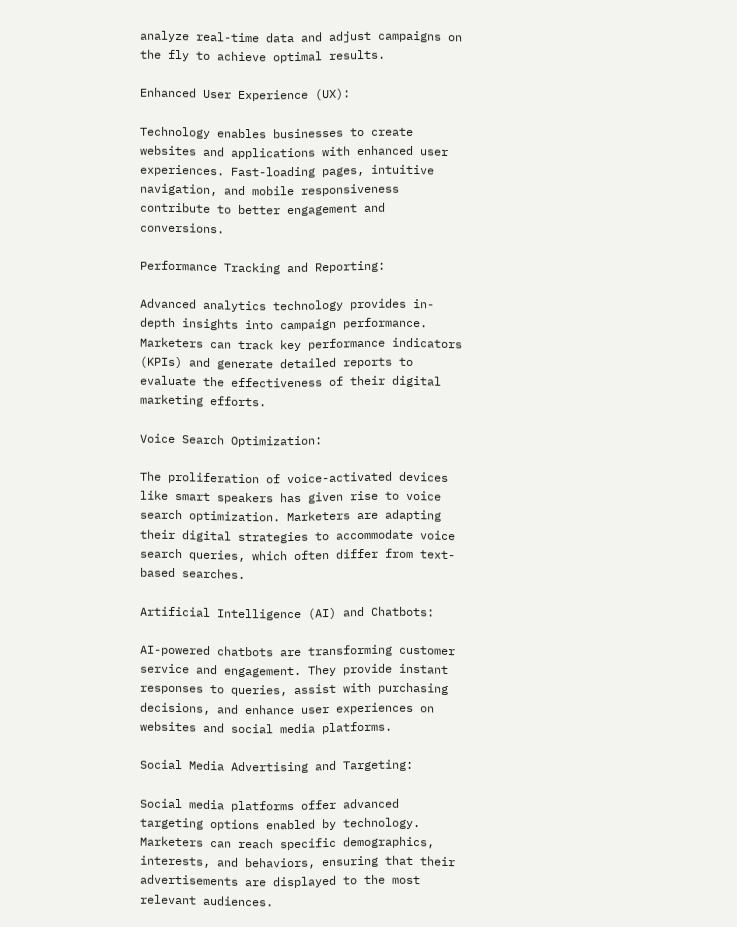analyze real-time data and adjust campaigns on the fly to achieve optimal results.

Enhanced User Experience (UX):

Technology enables businesses to create websites and applications with enhanced user experiences. Fast-loading pages, intuitive navigation, and mobile responsiveness contribute to better engagement and conversions.

Performance Tracking and Reporting:

Advanced analytics technology provides in-depth insights into campaign performance. Marketers can track key performance indicators (KPIs) and generate detailed reports to evaluate the effectiveness of their digital marketing efforts.

Voice Search Optimization:

The proliferation of voice-activated devices like smart speakers has given rise to voice search optimization. Marketers are adapting their digital strategies to accommodate voice search queries, which often differ from text-based searches.

Artificial Intelligence (AI) and Chatbots:

AI-powered chatbots are transforming customer service and engagement. They provide instant responses to queries, assist with purchasing decisions, and enhance user experiences on websites and social media platforms.

Social Media Advertising and Targeting:

Social media platforms offer advanced targeting options enabled by technology. Marketers can reach specific demographics, interests, and behaviors, ensuring that their advertisements are displayed to the most relevant audiences.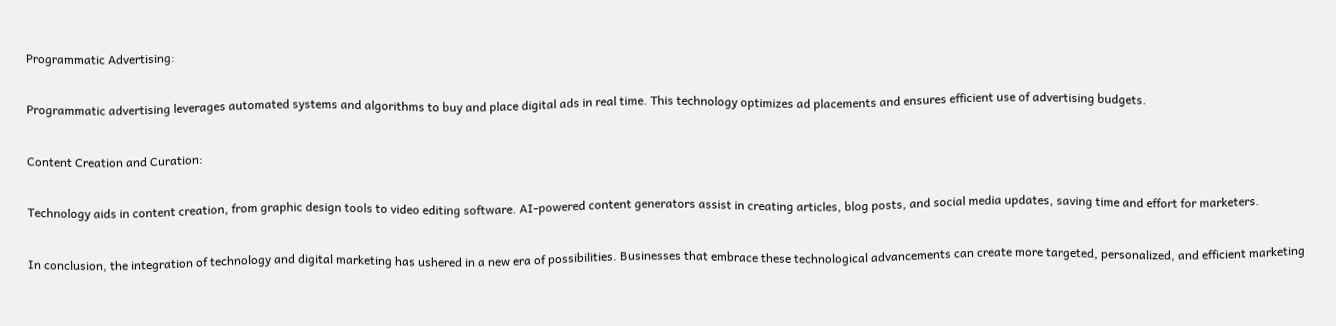Programmatic Advertising:

Programmatic advertising leverages automated systems and algorithms to buy and place digital ads in real time. This technology optimizes ad placements and ensures efficient use of advertising budgets.

Content Creation and Curation:

Technology aids in content creation, from graphic design tools to video editing software. AI-powered content generators assist in creating articles, blog posts, and social media updates, saving time and effort for marketers.

In conclusion, the integration of technology and digital marketing has ushered in a new era of possibilities. Businesses that embrace these technological advancements can create more targeted, personalized, and efficient marketing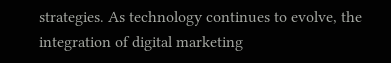strategies. As technology continues to evolve, the integration of digital marketing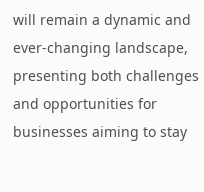will remain a dynamic and ever-changing landscape, presenting both challenges and opportunities for businesses aiming to stay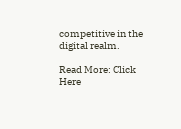competitive in the digital realm.

Read More: Click Here